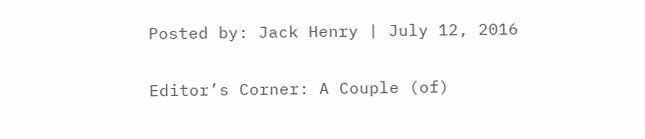Posted by: Jack Henry | July 12, 2016

Editor’s Corner: A Couple (of)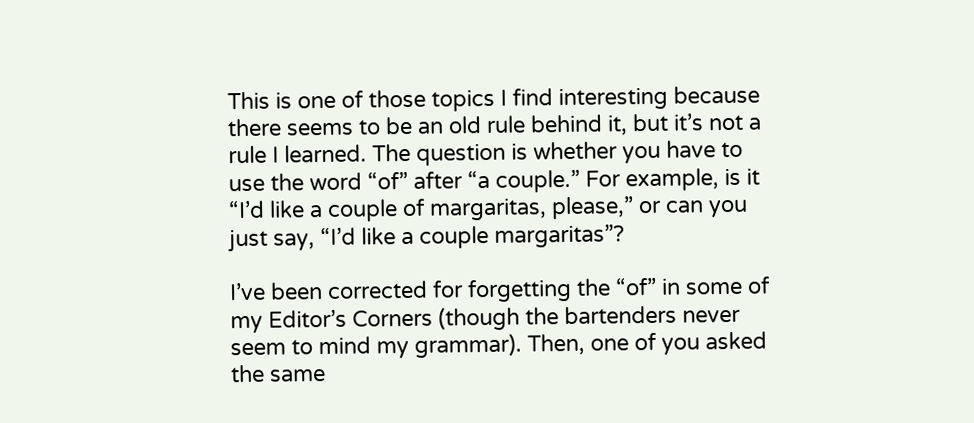This is one of those topics I find interesting because there seems to be an old rule behind it, but it’s not a rule I learned. The question is whether you have to use the word “of” after “a couple.” For example, is it “I’d like a couple of margaritas, please,” or can you just say, “I’d like a couple margaritas”?

I’ve been corrected for forgetting the “of” in some of my Editor’s Corners (though the bartenders never seem to mind my grammar). Then, one of you asked the same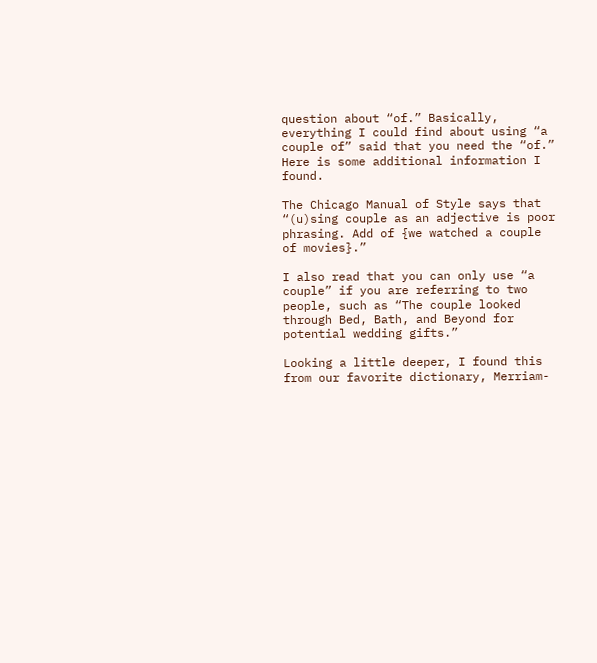question about “of.” Basically, everything I could find about using “a couple of” said that you need the “of.” Here is some additional information I found.

The Chicago Manual of Style says that “(u)sing couple as an adjective is poor phrasing. Add of {we watched a couple of movies}.”

I also read that you can only use “a couple” if you are referring to two people, such as “The couple looked through Bed, Bath, and Beyond for potential wedding gifts.”

Looking a little deeper, I found this from our favorite dictionary, Merriam-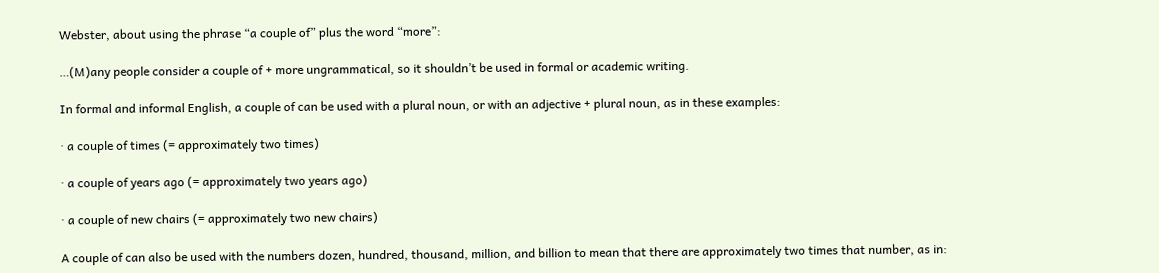Webster, about using the phrase “a couple of” plus the word “more”:

…(M)any people consider a couple of + more ungrammatical, so it shouldn’t be used in formal or academic writing.

In formal and informal English, a couple of can be used with a plural noun, or with an adjective + plural noun, as in these examples:

· a couple of times (= approximately two times)

· a couple of years ago (= approximately two years ago)

· a couple of new chairs (= approximately two new chairs)

A couple of can also be used with the numbers dozen, hundred, thousand, million, and billion to mean that there are approximately two times that number, as in: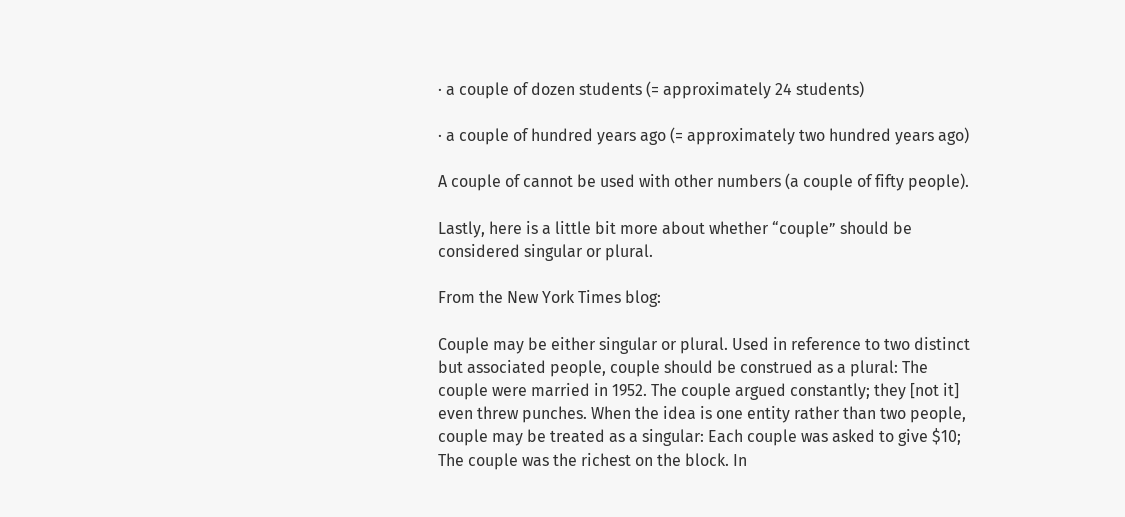· a couple of dozen students (= approximately 24 students)

· a couple of hundred years ago (= approximately two hundred years ago)

A couple of cannot be used with other numbers (a couple of fifty people).

Lastly, here is a little bit more about whether “couple” should be considered singular or plural.

From the New York Times blog:

Couple may be either singular or plural. Used in reference to two distinct but associated people, couple should be construed as a plural: The couple were married in 1952. The couple argued constantly; they [not it] even threw punches. When the idea is one entity rather than two people, couple may be treated as a singular: Each couple was asked to give $10; The couple was the richest on the block. In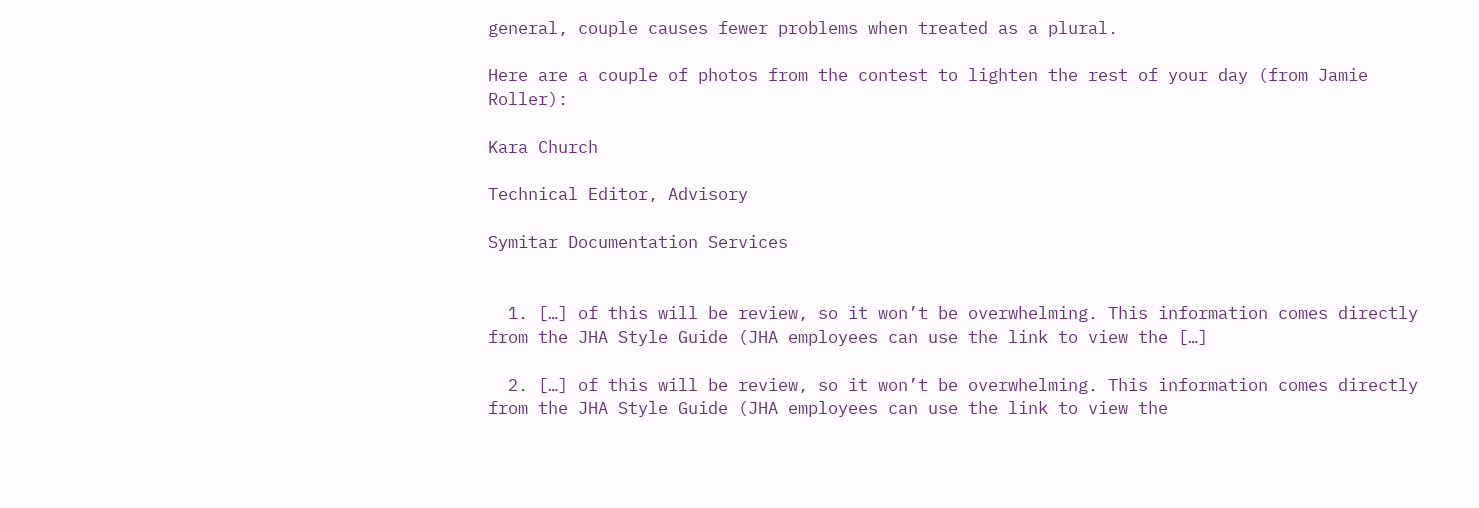general, couple causes fewer problems when treated as a plural.

Here are a couple of photos from the contest to lighten the rest of your day (from Jamie Roller):

Kara Church

Technical Editor, Advisory

Symitar Documentation Services


  1. […] of this will be review, so it won’t be overwhelming. This information comes directly from the JHA Style Guide (JHA employees can use the link to view the […]

  2. […] of this will be review, so it won’t be overwhelming. This information comes directly from the JHA Style Guide (JHA employees can use the link to view the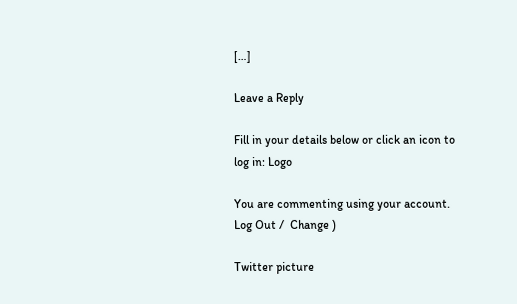[…]

Leave a Reply

Fill in your details below or click an icon to log in: Logo

You are commenting using your account. Log Out /  Change )

Twitter picture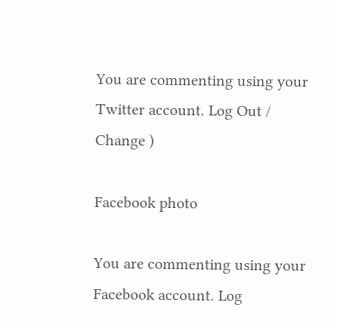You are commenting using your Twitter account. Log Out /  Change )

Facebook photo

You are commenting using your Facebook account. Log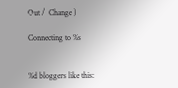Out /  Change )

Connecting to %s


%d bloggers like this: